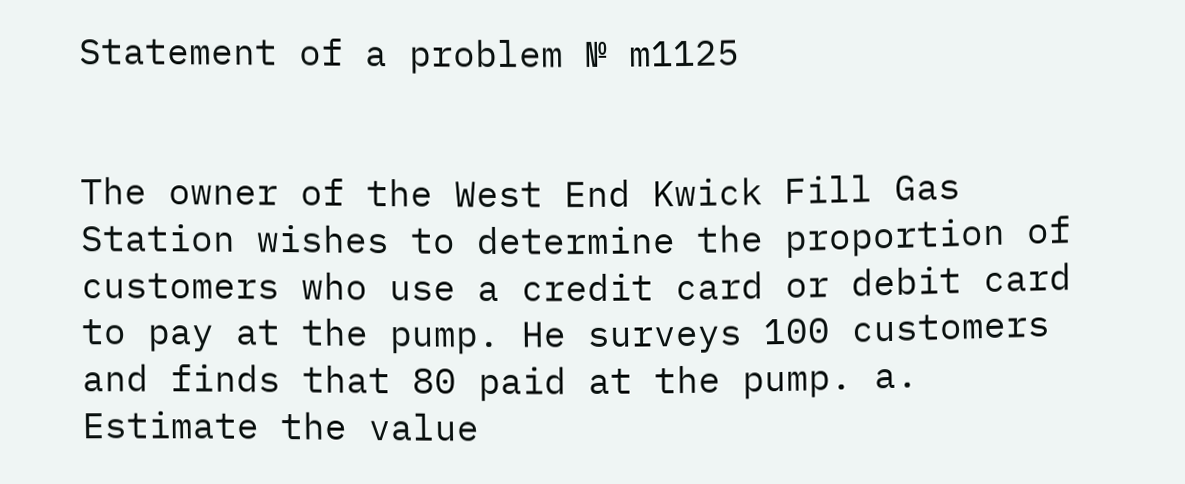Statement of a problem № m1125


The owner of the West End Kwick Fill Gas Station wishes to determine the proportion of customers who use a credit card or debit card to pay at the pump. He surveys 100 customers and finds that 80 paid at the pump. a. Estimate the value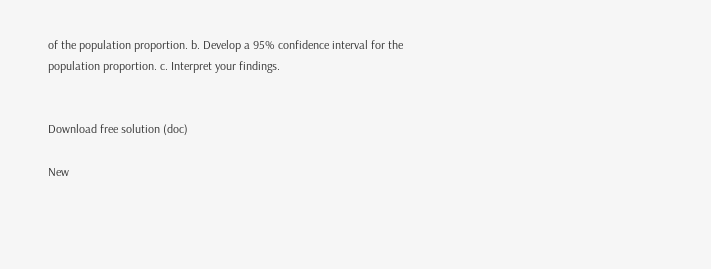of the population proportion. b. Develop a 95% confidence interval for the population proportion. c. Interpret your findings.


Download free solution (doc)

New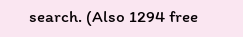search. (Also 1294 free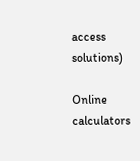access solutions)

Online calculators